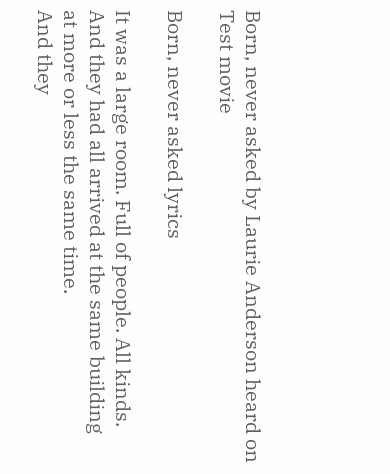Born, never asked by Laurie Anderson heard on Test movie

Born, never asked lyrics

It was a large room. Full of people. All kinds.
And they had all arrived at the same building
at more or less the same time.
And they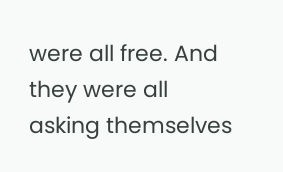were all free. And they were all
asking themselves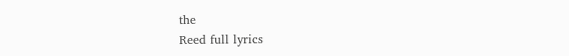the
Reed full lyrics